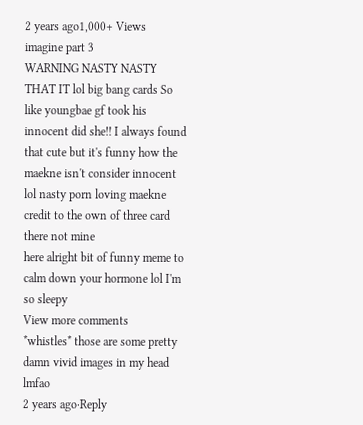2 years ago1,000+ Views
imagine part 3
WARNING NASTY NASTY THAT IT lol big bang cards So like youngbae gf took his innocent did she!! I always found that cute but it's funny how the maekne isn't consider innocent lol nasty porn loving maekne credit to the own of three card there not mine
here alright bit of funny meme to calm down your hormone lol I'm so sleepy
View more comments
*whistles* those are some pretty damn vivid images in my head lmfao
2 years ago·Reply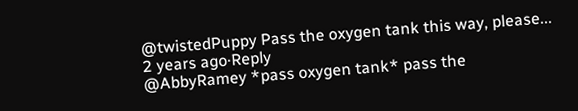@twistedPuppy Pass the oxygen tank this way, please...
2 years ago·Reply
@AbbyRamey *pass oxygen tank* pass the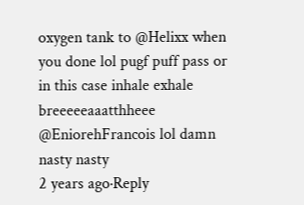oxygen tank to @Helixx when you done lol pugf puff pass or in this case inhale exhale breeeeeaaatthheee @EniorehFrancois lol damn nasty nasty
2 years ago·Reply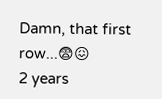Damn, that first row...😨😖
2 years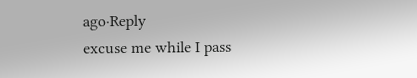ago·Reply
excuse me while I pass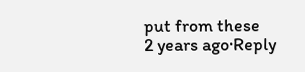put from these
2 years ago·Reply